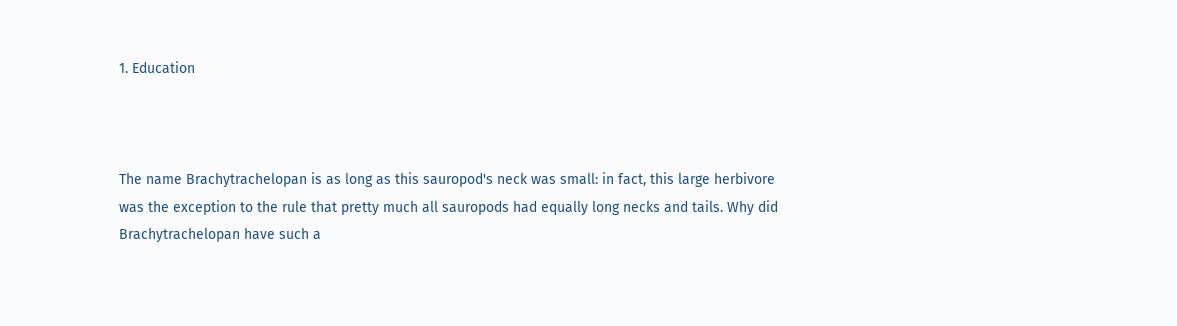1. Education



The name Brachytrachelopan is as long as this sauropod's neck was small: in fact, this large herbivore was the exception to the rule that pretty much all sauropods had equally long necks and tails. Why did Brachytrachelopan have such a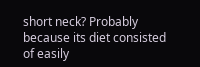short neck? Probably because its diet consisted of easily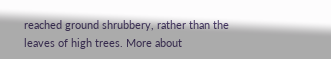reached ground shrubbery, rather than the leaves of high trees. More about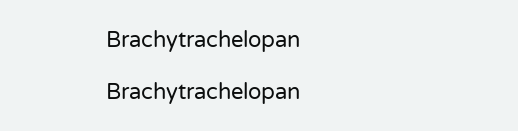Brachytrachelopan

Brachytrachelopan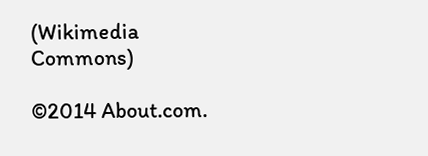(Wikimedia Commons)

©2014 About.com.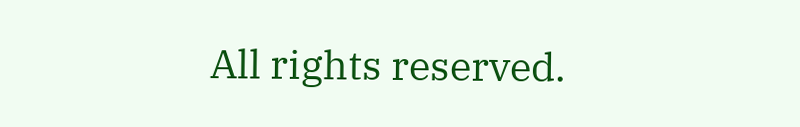All rights reserved.